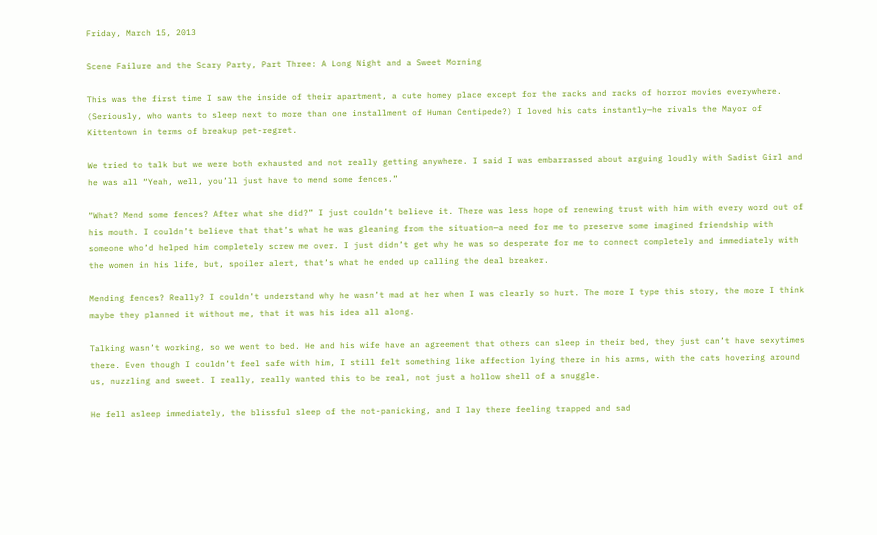Friday, March 15, 2013

Scene Failure and the Scary Party, Part Three: A Long Night and a Sweet Morning

This was the first time I saw the inside of their apartment, a cute homey place except for the racks and racks of horror movies everywhere. (Seriously, who wants to sleep next to more than one installment of Human Centipede?) I loved his cats instantly—he rivals the Mayor of Kittentown in terms of breakup pet-regret.

We tried to talk but we were both exhausted and not really getting anywhere. I said I was embarrassed about arguing loudly with Sadist Girl and he was all “Yeah, well, you’ll just have to mend some fences.”

“What? Mend some fences? After what she did?” I just couldn’t believe it. There was less hope of renewing trust with him with every word out of his mouth. I couldn’t believe that that’s what he was gleaning from the situation—a need for me to preserve some imagined friendship with someone who’d helped him completely screw me over. I just didn’t get why he was so desperate for me to connect completely and immediately with the women in his life, but, spoiler alert, that’s what he ended up calling the deal breaker.

Mending fences? Really? I couldn’t understand why he wasn’t mad at her when I was clearly so hurt. The more I type this story, the more I think maybe they planned it without me, that it was his idea all along.

Talking wasn’t working, so we went to bed. He and his wife have an agreement that others can sleep in their bed, they just can’t have sexytimes there. Even though I couldn’t feel safe with him, I still felt something like affection lying there in his arms, with the cats hovering around us, nuzzling and sweet. I really, really wanted this to be real, not just a hollow shell of a snuggle.

He fell asleep immediately, the blissful sleep of the not-panicking, and I lay there feeling trapped and sad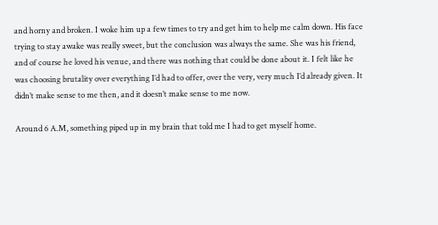and horny and broken. I woke him up a few times to try and get him to help me calm down. His face trying to stay awake was really sweet, but the conclusion was always the same. She was his friend, and of course he loved his venue, and there was nothing that could be done about it. I felt like he was choosing brutality over everything I’d had to offer, over the very, very much I’d already given. It didn’t make sense to me then, and it doesn’t make sense to me now.

Around 6 A.M, something piped up in my brain that told me I had to get myself home.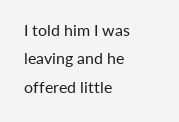I told him I was leaving and he offered little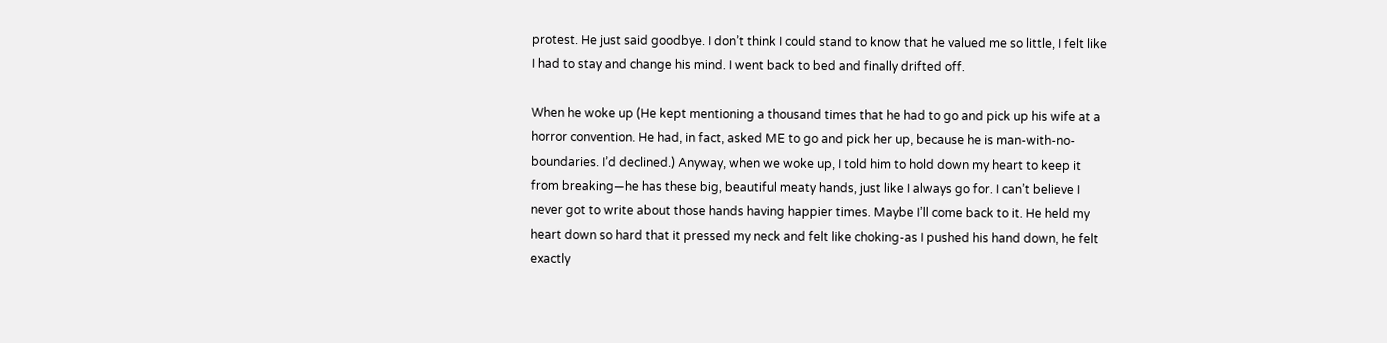protest. He just said goodbye. I don’t think I could stand to know that he valued me so little, I felt like I had to stay and change his mind. I went back to bed and finally drifted off.

When he woke up (He kept mentioning a thousand times that he had to go and pick up his wife at a horror convention. He had, in fact, asked ME to go and pick her up, because he is man-with-no-boundaries. I’d declined.) Anyway, when we woke up, I told him to hold down my heart to keep it from breaking—he has these big, beautiful meaty hands, just like I always go for. I can’t believe I never got to write about those hands having happier times. Maybe I’ll come back to it. He held my heart down so hard that it pressed my neck and felt like choking-as I pushed his hand down, he felt exactly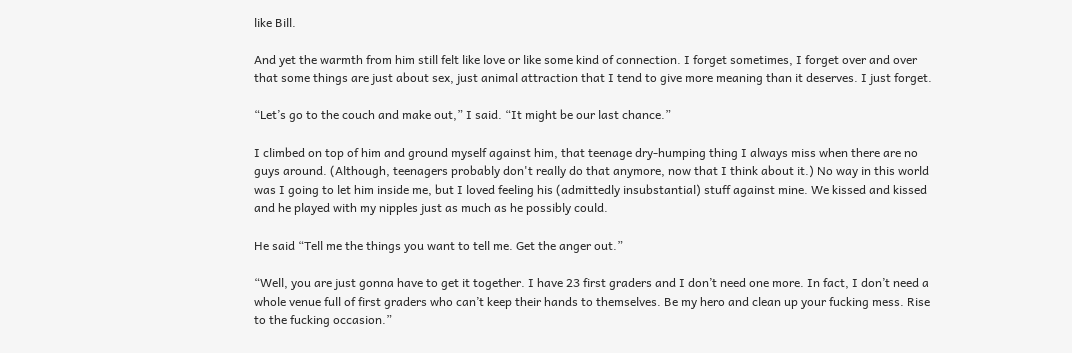like Bill.

And yet the warmth from him still felt like love or like some kind of connection. I forget sometimes, I forget over and over that some things are just about sex, just animal attraction that I tend to give more meaning than it deserves. I just forget.

“Let’s go to the couch and make out,” I said. “It might be our last chance.”

I climbed on top of him and ground myself against him, that teenage dry-humping thing I always miss when there are no guys around. (Although, teenagers probably don't really do that anymore, now that I think about it.) No way in this world was I going to let him inside me, but I loved feeling his (admittedly insubstantial) stuff against mine. We kissed and kissed and he played with my nipples just as much as he possibly could.

He said “Tell me the things you want to tell me. Get the anger out.”

“Well, you are just gonna have to get it together. I have 23 first graders and I don’t need one more. In fact, I don’t need a whole venue full of first graders who can’t keep their hands to themselves. Be my hero and clean up your fucking mess. Rise to the fucking occasion.”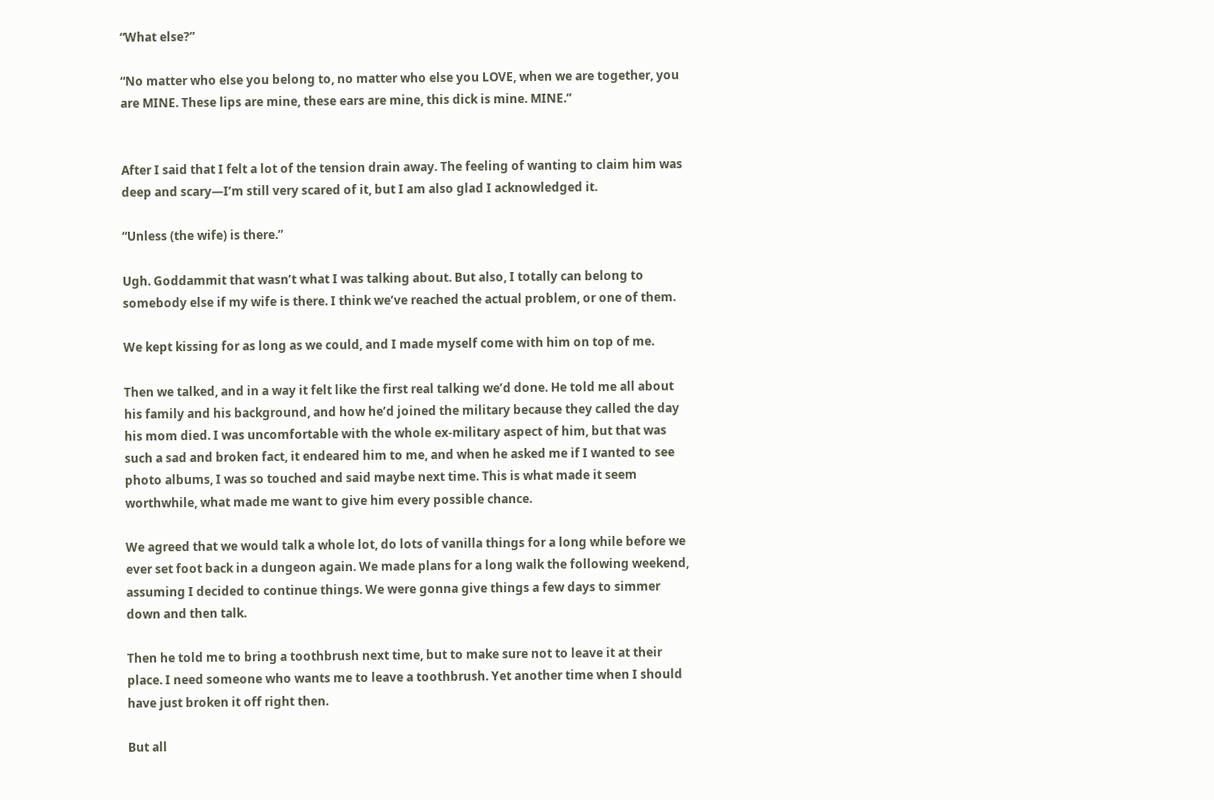“What else?”

“No matter who else you belong to, no matter who else you LOVE, when we are together, you are MINE. These lips are mine, these ears are mine, this dick is mine. MINE.”


After I said that I felt a lot of the tension drain away. The feeling of wanting to claim him was deep and scary—I’m still very scared of it, but I am also glad I acknowledged it.

“Unless (the wife) is there.”

Ugh. Goddammit that wasn’t what I was talking about. But also, I totally can belong to somebody else if my wife is there. I think we’ve reached the actual problem, or one of them.

We kept kissing for as long as we could, and I made myself come with him on top of me.

Then we talked, and in a way it felt like the first real talking we’d done. He told me all about his family and his background, and how he’d joined the military because they called the day his mom died. I was uncomfortable with the whole ex-military aspect of him, but that was such a sad and broken fact, it endeared him to me, and when he asked me if I wanted to see photo albums, I was so touched and said maybe next time. This is what made it seem worthwhile, what made me want to give him every possible chance.

We agreed that we would talk a whole lot, do lots of vanilla things for a long while before we ever set foot back in a dungeon again. We made plans for a long walk the following weekend, assuming I decided to continue things. We were gonna give things a few days to simmer down and then talk.

Then he told me to bring a toothbrush next time, but to make sure not to leave it at their place. I need someone who wants me to leave a toothbrush. Yet another time when I should have just broken it off right then.

But all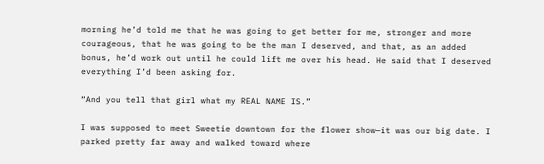morning he’d told me that he was going to get better for me, stronger and more courageous, that he was going to be the man I deserved, and that, as an added bonus, he’d work out until he could lift me over his head. He said that I deserved everything I’d been asking for.

“And you tell that girl what my REAL NAME IS.”

I was supposed to meet Sweetie downtown for the flower show—it was our big date. I parked pretty far away and walked toward where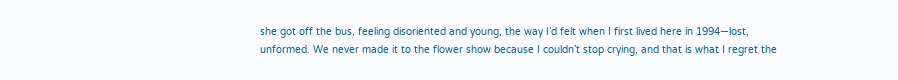she got off the bus, feeling disoriented and young, the way I’d felt when I first lived here in 1994—lost, unformed. We never made it to the flower show because I couldn’t stop crying, and that is what I regret the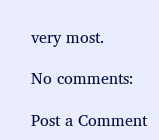very most.

No comments:

Post a Comment